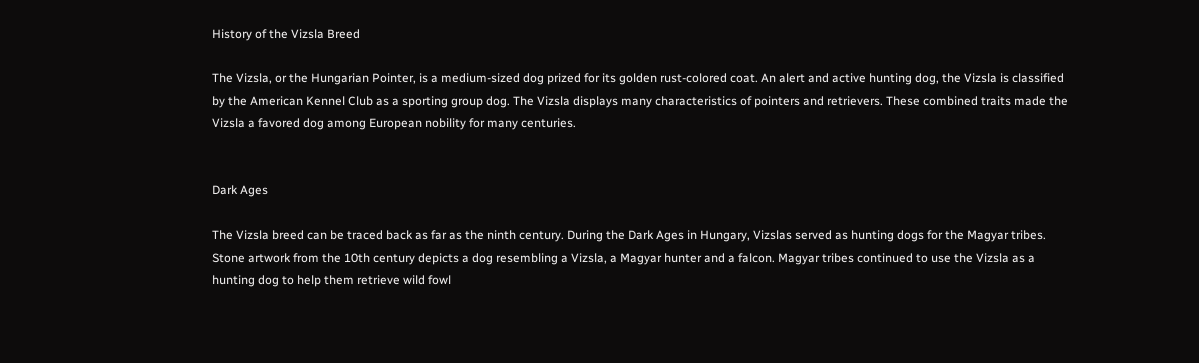History of the Vizsla Breed

The Vizsla, or the Hungarian Pointer, is a medium-sized dog prized for its golden rust-colored coat. An alert and active hunting dog, the Vizsla is classified by the American Kennel Club as a sporting group dog. The Vizsla displays many characteristics of pointers and retrievers. These combined traits made the Vizsla a favored dog among European nobility for many centuries.


Dark Ages

The Vizsla breed can be traced back as far as the ninth century. During the Dark Ages in Hungary, Vizslas served as hunting dogs for the Magyar tribes. Stone artwork from the 10th century depicts a dog resembling a Vizsla, a Magyar hunter and a falcon. Magyar tribes continued to use the Vizsla as a hunting dog to help them retrieve wild fowl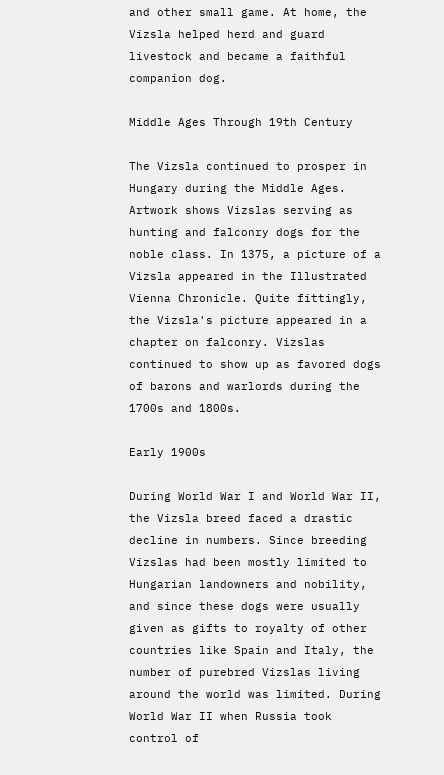and other small game. At home, the Vizsla helped herd and guard livestock and became a faithful companion dog.

Middle Ages Through 19th Century

The Vizsla continued to prosper in Hungary during the Middle Ages. Artwork shows Vizslas serving as hunting and falconry dogs for the noble class. In 1375, a picture of a Vizsla appeared in the Illustrated Vienna Chronicle. Quite fittingly, the Vizsla's picture appeared in a chapter on falconry. Vizslas continued to show up as favored dogs of barons and warlords during the 1700s and 1800s.

Early 1900s

During World War I and World War II, the Vizsla breed faced a drastic decline in numbers. Since breeding Vizslas had been mostly limited to Hungarian landowners and nobility, and since these dogs were usually given as gifts to royalty of other countries like Spain and Italy, the number of purebred Vizslas living around the world was limited. During World War II when Russia took control of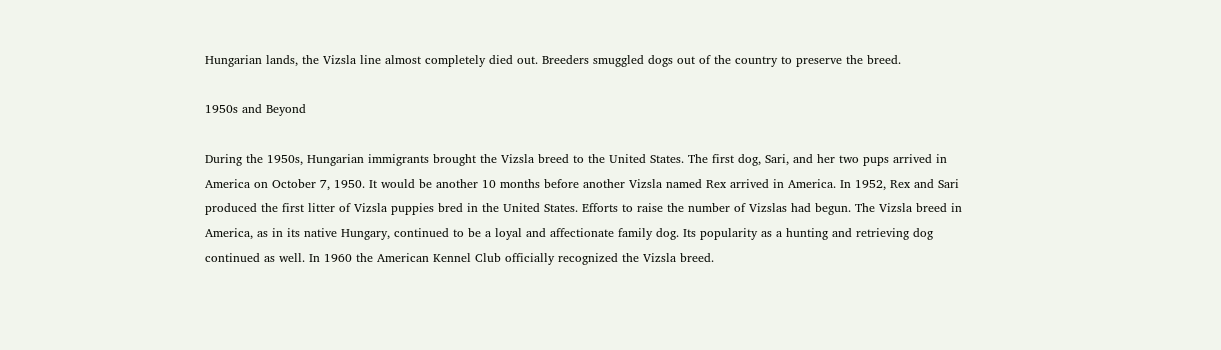Hungarian lands, the Vizsla line almost completely died out. Breeders smuggled dogs out of the country to preserve the breed.

1950s and Beyond

During the 1950s, Hungarian immigrants brought the Vizsla breed to the United States. The first dog, Sari, and her two pups arrived in America on October 7, 1950. It would be another 10 months before another Vizsla named Rex arrived in America. In 1952, Rex and Sari produced the first litter of Vizsla puppies bred in the United States. Efforts to raise the number of Vizslas had begun. The Vizsla breed in America, as in its native Hungary, continued to be a loyal and affectionate family dog. Its popularity as a hunting and retrieving dog continued as well. In 1960 the American Kennel Club officially recognized the Vizsla breed.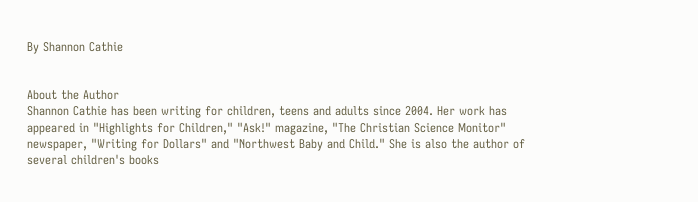By Shannon Cathie


About the Author
Shannon Cathie has been writing for children, teens and adults since 2004. Her work has appeared in "Highlights for Children," "Ask!" magazine, "The Christian Science Monitor" newspaper, "Writing for Dollars" and "Northwest Baby and Child." She is also the author of several children's books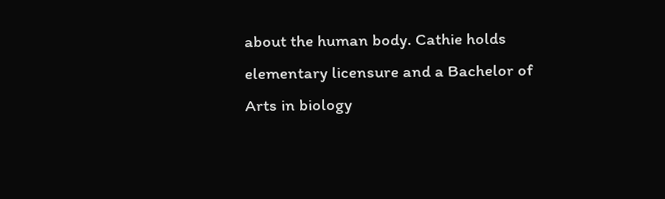about the human body. Cathie holds elementary licensure and a Bachelor of Arts in biology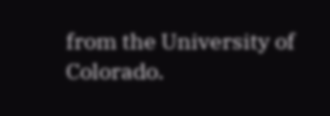from the University of Colorado.